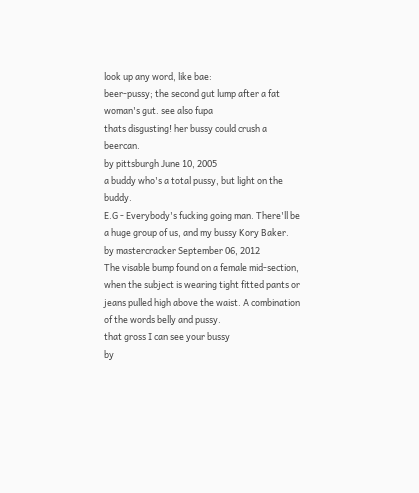look up any word, like bae:
beer-pussy; the second gut lump after a fat woman's gut. see also fupa
thats disgusting! her bussy could crush a beercan.
by pittsburgh June 10, 2005
a buddy who's a total pussy, but light on the buddy.
E.G - Everybody's fucking going man. There'll be a huge group of us, and my bussy Kory Baker.
by mastercracker September 06, 2012
The visable bump found on a female mid-section, when the subject is wearing tight fitted pants or jeans pulled high above the waist. A combination of the words belly and pussy.
that gross I can see your bussy
by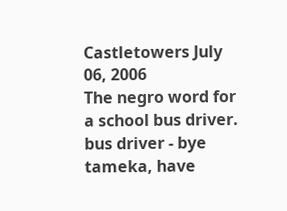Castletowers July 06, 2006
The negro word for a school bus driver.
bus driver - bye tameka, have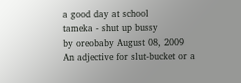a good day at school
tameka - shut up bussy
by oreobaby August 08, 2009
An adjective for slut-bucket or a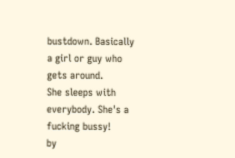bustdown. Basically a girl or guy who gets around.
She sleeps with everybody. She's a fucking bussy!
by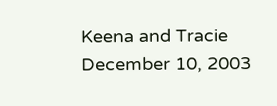Keena and Tracie December 10, 2003